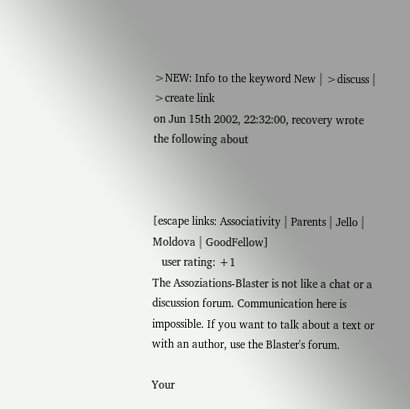>NEW: Info to the keyword New | >discuss | >create link
on Jun 15th 2002, 22:32:00, recovery wrote the following about



[escape links: Associativity | Parents | Jello | Moldova | GoodFellow]
   user rating: +1
The Assoziations-Blaster is not like a chat or a discussion forum. Communication here is impossible. If you want to talk about a text or with an author, use the Blaster's forum.

Your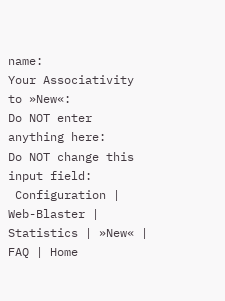name:
Your Associativity to »New«:
Do NOT enter anything here:
Do NOT change this input field:
 Configuration | Web-Blaster | Statistics | »New« | FAQ | Home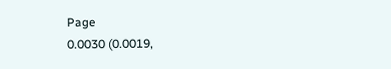Page
0.0030 (0.0019,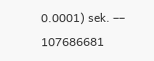0.0001) sek. –– 107686681